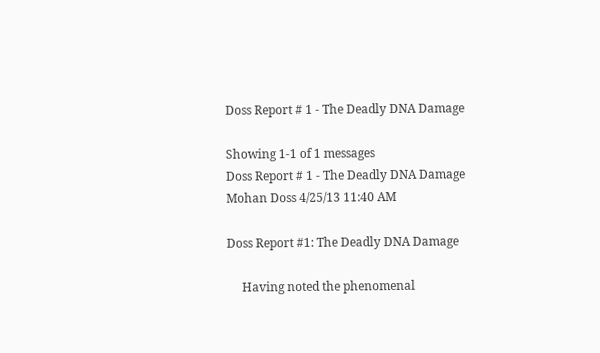Doss Report # 1 - The Deadly DNA Damage

Showing 1-1 of 1 messages
Doss Report # 1 - The Deadly DNA Damage Mohan Doss 4/25/13 11:40 AM

Doss Report #1: The Deadly DNA Damage

     Having noted the phenomenal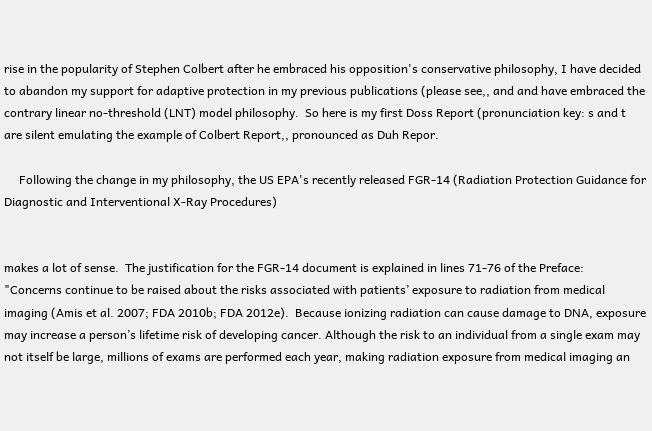rise in the popularity of Stephen Colbert after he embraced his opposition's conservative philosophy, I have decided to abandon my support for adaptive protection in my previous publications (please see,, and and have embraced the contrary linear no-threshold (LNT) model philosophy.  So here is my first Doss Report (pronunciation key: s and t are silent emulating the example of Colbert Report,, pronounced as Duh Repor.

     Following the change in my philosophy, the US EPA's recently released FGR-14 (Radiation Protection Guidance for Diagnostic and Interventional X-Ray Procedures)


makes a lot of sense.  The justification for the FGR-14 document is explained in lines 71-76 of the Preface:  "Concerns continue to be raised about the risks associated with patients’ exposure to radiation from medical imaging (Amis et al. 2007; FDA 2010b; FDA 2012e).  Because ionizing radiation can cause damage to DNA, exposure may increase a person’s lifetime risk of developing cancer. Although the risk to an individual from a single exam may not itself be large, millions of exams are performed each year, making radiation exposure from medical imaging an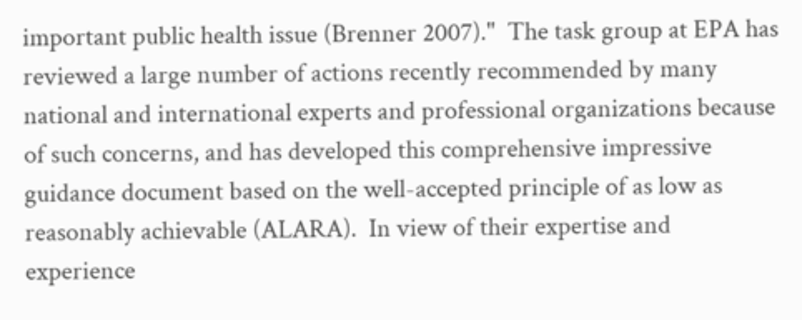important public health issue (Brenner 2007)."  The task group at EPA has reviewed a large number of actions recently recommended by many national and international experts and professional organizations because of such concerns, and has developed this comprehensive impressive guidance document based on the well-accepted principle of as low as reasonably achievable (ALARA).  In view of their expertise and experience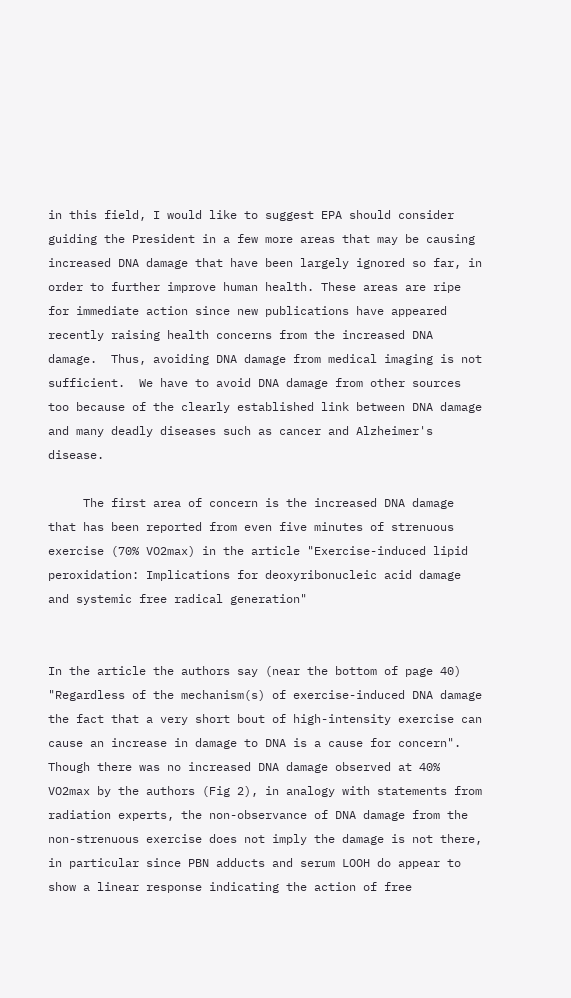in this field, I would like to suggest EPA should consider guiding the President in a few more areas that may be causing increased DNA damage that have been largely ignored so far, in order to further improve human health. These areas are ripe for immediate action since new publications have appeared recently raising health concerns from the increased DNA damage.  Thus, avoiding DNA damage from medical imaging is not sufficient.  We have to avoid DNA damage from other sources too because of the clearly established link between DNA damage and many deadly diseases such as cancer and Alzheimer's disease.

     The first area of concern is the increased DNA damage that has been reported from even five minutes of strenuous exercise (70% VO2max) in the article "Exercise-induced lipid peroxidation: Implications for deoxyribonucleic acid damage and systemic free radical generation"


In the article the authors say (near the bottom of page 40) "Regardless of the mechanism(s) of exercise-induced DNA damage the fact that a very short bout of high-intensity exercise can cause an increase in damage to DNA is a cause for concern".    Though there was no increased DNA damage observed at 40% VO2max by the authors (Fig 2), in analogy with statements from radiation experts, the non-observance of DNA damage from the non-strenuous exercise does not imply the damage is not there, in particular since PBN adducts and serum LOOH do appear to show a linear response indicating the action of free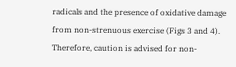radicals and the presence of oxidative damage from non-strenuous exercise (Figs 3 and 4).  Therefore, caution is advised for non-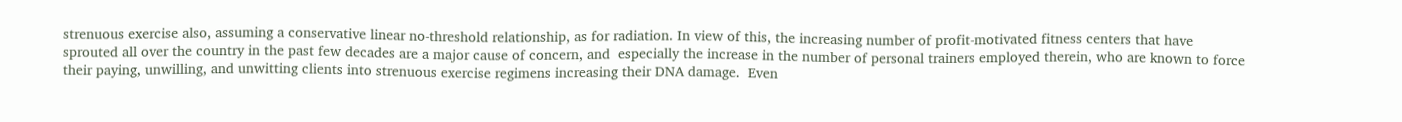strenuous exercise also, assuming a conservative linear no-threshold relationship, as for radiation. In view of this, the increasing number of profit-motivated fitness centers that have sprouted all over the country in the past few decades are a major cause of concern, and  especially the increase in the number of personal trainers employed therein, who are known to force their paying, unwilling, and unwitting clients into strenuous exercise regimens increasing their DNA damage.  Even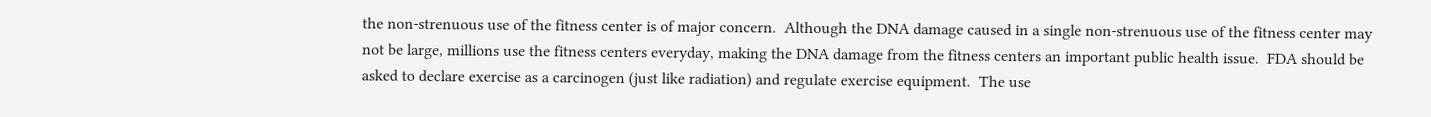the non-strenuous use of the fitness center is of major concern.  Although the DNA damage caused in a single non-strenuous use of the fitness center may not be large, millions use the fitness centers everyday, making the DNA damage from the fitness centers an important public health issue.  FDA should be asked to declare exercise as a carcinogen (just like radiation) and regulate exercise equipment.  The use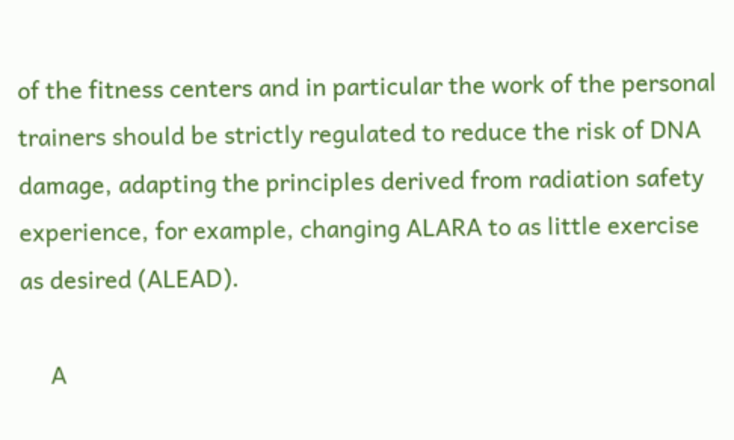of the fitness centers and in particular the work of the personal trainers should be strictly regulated to reduce the risk of DNA damage, adapting the principles derived from radiation safety experience, for example, changing ALARA to as little exercise as desired (ALEAD).

     A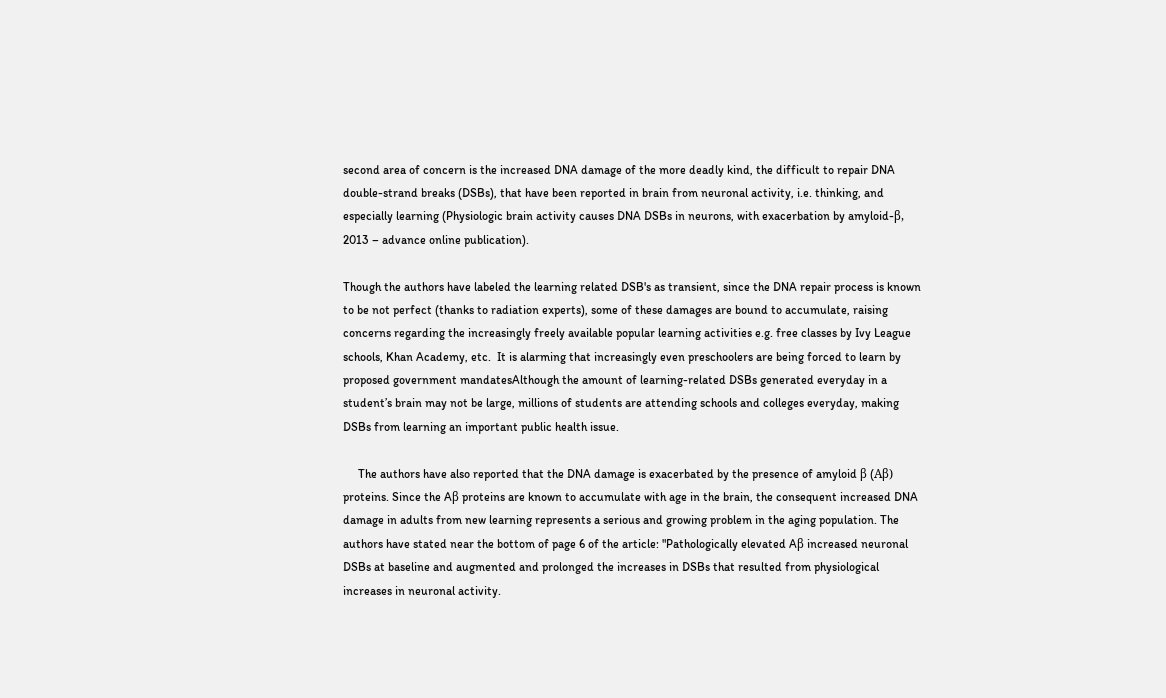second area of concern is the increased DNA damage of the more deadly kind, the difficult to repair DNA double-strand breaks (DSBs), that have been reported in brain from neuronal activity, i.e. thinking, and especially learning (Physiologic brain activity causes DNA DSBs in neurons, with exacerbation by amyloid-β, 2013 – advance online publication).

Though the authors have labeled the learning related DSB's as transient, since the DNA repair process is known to be not perfect (thanks to radiation experts), some of these damages are bound to accumulate, raising concerns regarding the increasingly freely available popular learning activities e.g. free classes by Ivy League schools, Khan Academy, etc.  It is alarming that increasingly even preschoolers are being forced to learn by proposed government mandatesAlthough the amount of learning-related DSBs generated everyday in a student’s brain may not be large, millions of students are attending schools and colleges everyday, making DSBs from learning an important public health issue.

     The authors have also reported that the DNA damage is exacerbated by the presence of amyloid β (Aβ) proteins. Since the Aβ proteins are known to accumulate with age in the brain, the consequent increased DNA damage in adults from new learning represents a serious and growing problem in the aging population. The authors have stated near the bottom of page 6 of the article: "Pathologically elevated Aβ increased neuronal DSBs at baseline and augmented and prolonged the increases in DSBs that resulted from physiological increases in neuronal activity.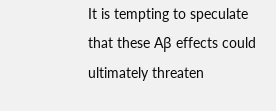It is tempting to speculate that these Aβ effects could ultimately threaten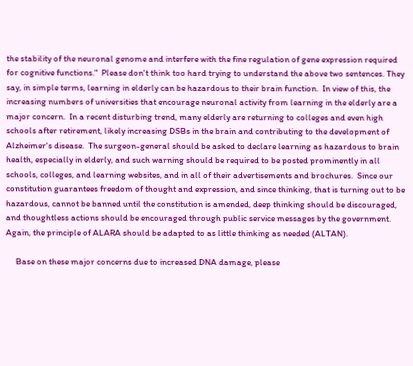the stability of the neuronal genome and interfere with the fine regulation of gene expression required for cognitive functions."  Please don't think too hard trying to understand the above two sentences. They say, in simple terms, learning in elderly can be hazardous to their brain function.  In view of this, the increasing numbers of universities that encourage neuronal activity from learning in the elderly are a major concern.  In a recent disturbing trend, many elderly are returning to colleges and even high schools after retirement, likely increasing DSBs in the brain and contributing to the development of Alzheimer's disease.  The surgeon-general should be asked to declare learning as hazardous to brain health, especially in elderly, and such warning should be required to be posted prominently in all schools, colleges, and learning websites, and in all of their advertisements and brochures.  Since our constitution guarantees freedom of thought and expression, and since thinking, that is turning out to be hazardous, cannot be banned until the constitution is amended, deep thinking should be discouraged, and thoughtless actions should be encouraged through public service messages by the government.  Again, the principle of ALARA should be adapted to as little thinking as needed (ALTAN).

     Base on these major concerns due to increased DNA damage, please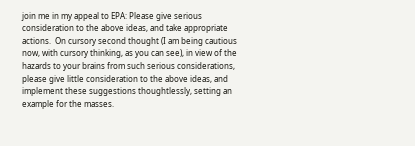join me in my appeal to EPA: Please give serious consideration to the above ideas, and take appropriate actions.  On cursory second thought (I am being cautious now, with cursory thinking, as you can see), in view of the hazards to your brains from such serious considerations,  please give little consideration to the above ideas, and implement these suggestions thoughtlessly, setting an example for the masses.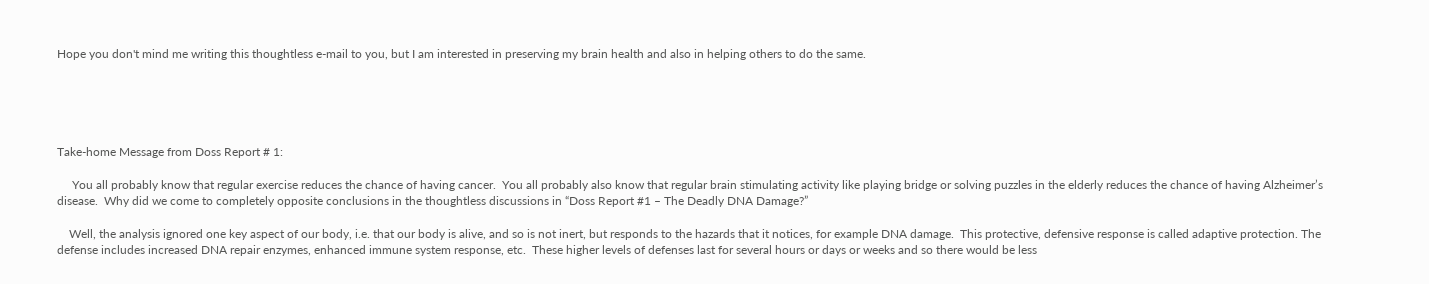Hope you don't mind me writing this thoughtless e-mail to you, but I am interested in preserving my brain health and also in helping others to do the same.





Take-home Message from Doss Report # 1:

     You all probably know that regular exercise reduces the chance of having cancer.  You all probably also know that regular brain stimulating activity like playing bridge or solving puzzles in the elderly reduces the chance of having Alzheimer’s disease.  Why did we come to completely opposite conclusions in the thoughtless discussions in “Doss Report #1 – The Deadly DNA Damage?”

    Well, the analysis ignored one key aspect of our body, i.e. that our body is alive, and so is not inert, but responds to the hazards that it notices, for example DNA damage.  This protective, defensive response is called adaptive protection. The defense includes increased DNA repair enzymes, enhanced immune system response, etc.  These higher levels of defenses last for several hours or days or weeks and so there would be less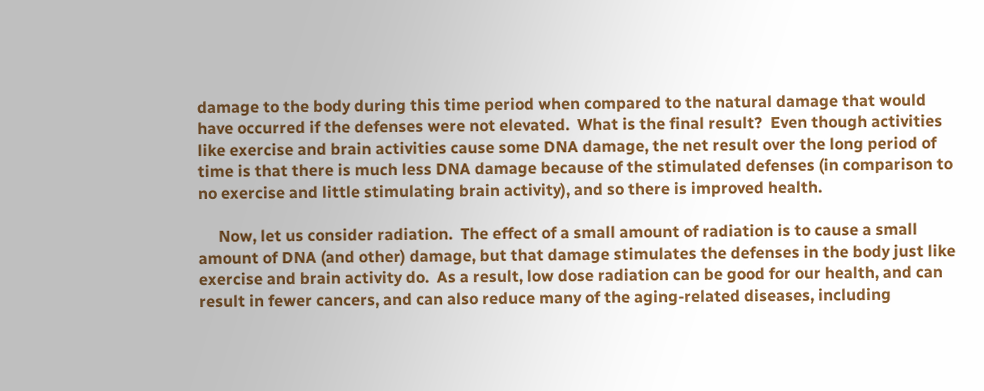damage to the body during this time period when compared to the natural damage that would have occurred if the defenses were not elevated.  What is the final result?  Even though activities like exercise and brain activities cause some DNA damage, the net result over the long period of time is that there is much less DNA damage because of the stimulated defenses (in comparison to no exercise and little stimulating brain activity), and so there is improved health.

     Now, let us consider radiation.  The effect of a small amount of radiation is to cause a small amount of DNA (and other) damage, but that damage stimulates the defenses in the body just like exercise and brain activity do.  As a result, low dose radiation can be good for our health, and can result in fewer cancers, and can also reduce many of the aging-related diseases, including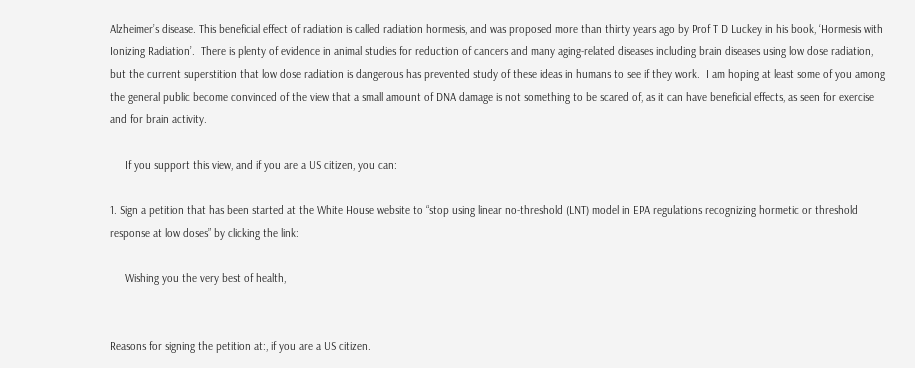Alzheimer’s disease. This beneficial effect of radiation is called radiation hormesis, and was proposed more than thirty years ago by Prof T D Luckey in his book, ‘Hormesis with Ionizing Radiation’.  There is plenty of evidence in animal studies for reduction of cancers and many aging-related diseases including brain diseases using low dose radiation, but the current superstition that low dose radiation is dangerous has prevented study of these ideas in humans to see if they work.  I am hoping at least some of you among the general public become convinced of the view that a small amount of DNA damage is not something to be scared of, as it can have beneficial effects, as seen for exercise and for brain activity.

     If you support this view, and if you are a US citizen, you can:

1. Sign a petition that has been started at the White House website to “stop using linear no-threshold (LNT) model in EPA regulations recognizing hormetic or threshold response at low doses” by clicking the link:

     Wishing you the very best of health,


Reasons for signing the petition at:, if you are a US citizen.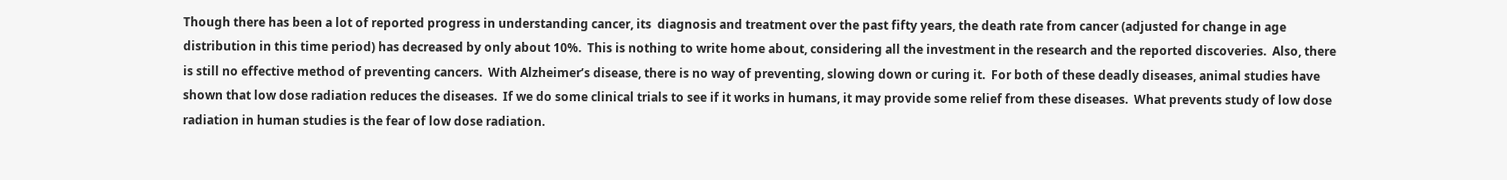Though there has been a lot of reported progress in understanding cancer, its  diagnosis and treatment over the past fifty years, the death rate from cancer (adjusted for change in age distribution in this time period) has decreased by only about 10%.  This is nothing to write home about, considering all the investment in the research and the reported discoveries.  Also, there is still no effective method of preventing cancers.  With Alzheimer’s disease, there is no way of preventing, slowing down or curing it.  For both of these deadly diseases, animal studies have shown that low dose radiation reduces the diseases.  If we do some clinical trials to see if it works in humans, it may provide some relief from these diseases.  What prevents study of low dose radiation in human studies is the fear of low dose radiation.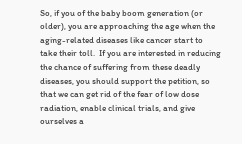So, if you of the baby boom generation (or older), you are approaching the age when the aging-related diseases like cancer start to take their toll.  If you are interested in reducing the chance of suffering from these deadly diseases, you should support the petition, so that we can get rid of the fear of low dose radiation, enable clinical trials, and give ourselves a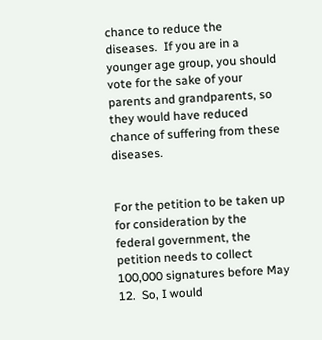chance to reduce the diseases.  If you are in a younger age group, you should vote for the sake of your parents and grandparents, so they would have reduced chance of suffering from these diseases.


For the petition to be taken up for consideration by the federal government, the petition needs to collect 100,000 signatures before May 12.  So, I would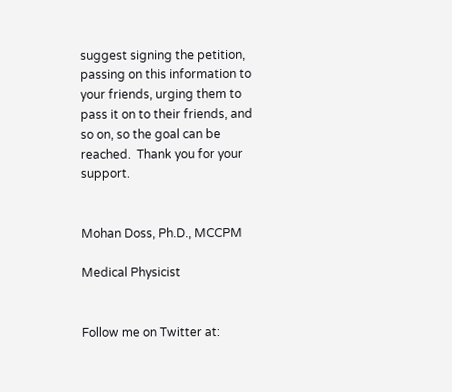suggest signing the petition, passing on this information to your friends, urging them to pass it on to their friends, and so on, so the goal can be reached.  Thank you for your support.


Mohan Doss, Ph.D., MCCPM

Medical Physicist


Follow me on Twitter at: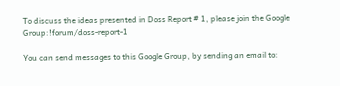To discuss the ideas presented in Doss Report # 1, please join the Google Group:!forum/doss-report-1

You can send messages to this Google Group, by sending an email to: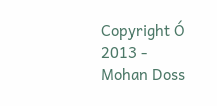Copyright Ó 2013 - Mohan Doss